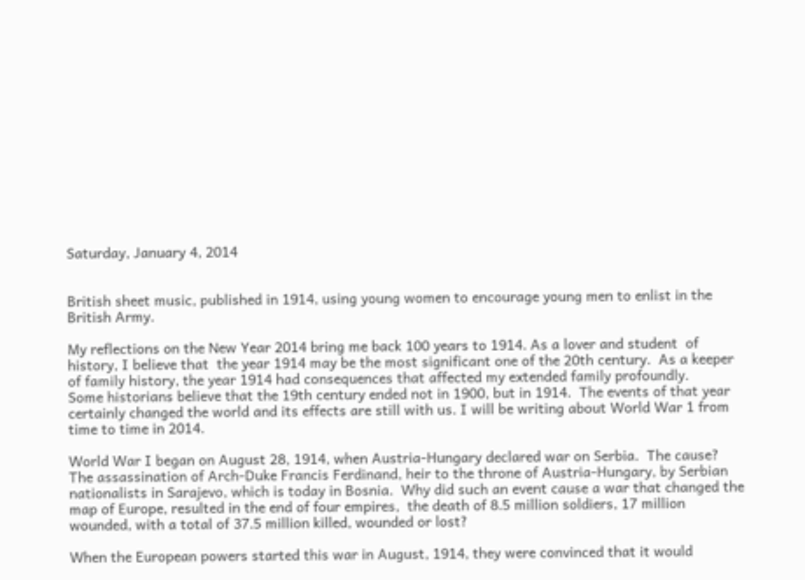Saturday, January 4, 2014


British sheet music, published in 1914, using young women to encourage young men to enlist in the British Army.

My reflections on the New Year 2014 bring me back 100 years to 1914. As a lover and student  of history, I believe that  the year 1914 may be the most significant one of the 20th century.  As a keeper of family history, the year 1914 had consequences that affected my extended family profoundly.
Some historians believe that the 19th century ended not in 1900, but in 1914.  The events of that year certainly changed the world and its effects are still with us. I will be writing about World War 1 from time to time in 2014.

World War I began on August 28, 1914, when Austria-Hungary declared war on Serbia.  The cause?  The assassination of Arch-Duke Francis Ferdinand, heir to the throne of Austria-Hungary, by Serbian nationalists in Sarajevo, which is today in Bosnia.  Why did such an event cause a war that changed the map of Europe, resulted in the end of four empires,  the death of 8.5 million soldiers, 17 million wounded, with a total of 37.5 million killed, wounded or lost?

When the European powers started this war in August, 1914, they were convinced that it would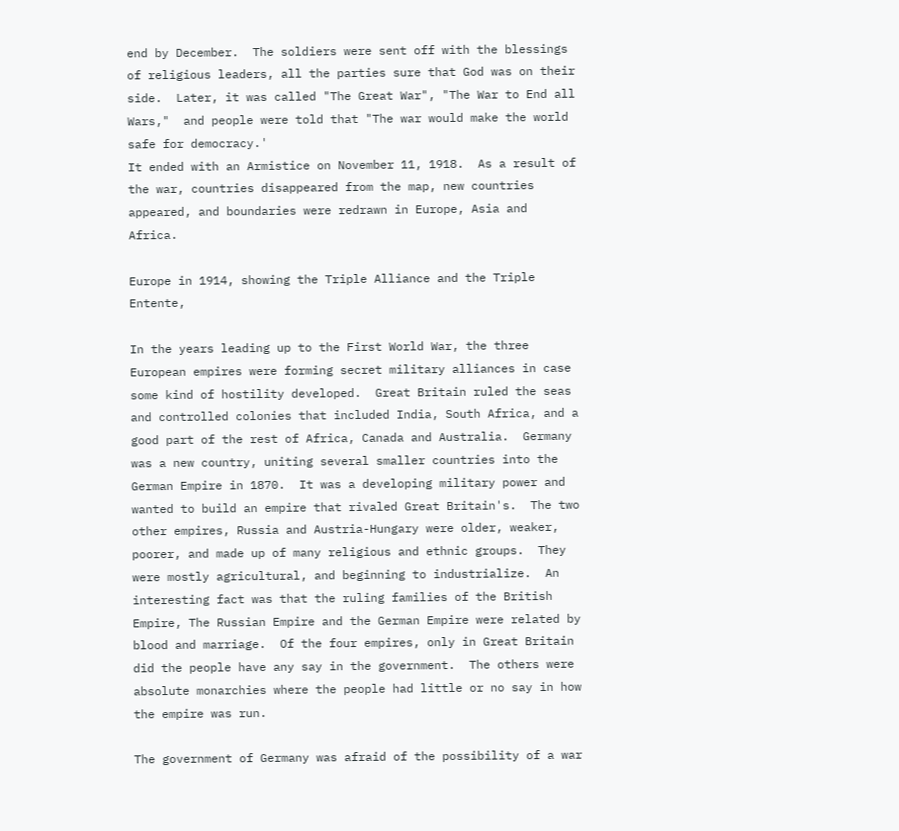end by December.  The soldiers were sent off with the blessings of religious leaders, all the parties sure that God was on their side.  Later, it was called "The Great War", "The War to End all Wars,"  and people were told that "The war would make the world safe for democracy.'
It ended with an Armistice on November 11, 1918.  As a result of the war, countries disappeared from the map, new countries appeared, and boundaries were redrawn in Europe, Asia and Africa.

Europe in 1914, showing the Triple Alliance and the Triple Entente,

In the years leading up to the First World War, the three European empires were forming secret military alliances in case some kind of hostility developed.  Great Britain ruled the seas and controlled colonies that included India, South Africa, and a good part of the rest of Africa, Canada and Australia.  Germany was a new country, uniting several smaller countries into the German Empire in 1870.  It was a developing military power and wanted to build an empire that rivaled Great Britain's.  The two other empires, Russia and Austria-Hungary were older, weaker, poorer, and made up of many religious and ethnic groups.  They were mostly agricultural, and beginning to industrialize.  An interesting fact was that the ruling families of the British Empire, The Russian Empire and the German Empire were related by blood and marriage.  Of the four empires, only in Great Britain did the people have any say in the government.  The others were absolute monarchies where the people had little or no say in how the empire was run.

The government of Germany was afraid of the possibility of a war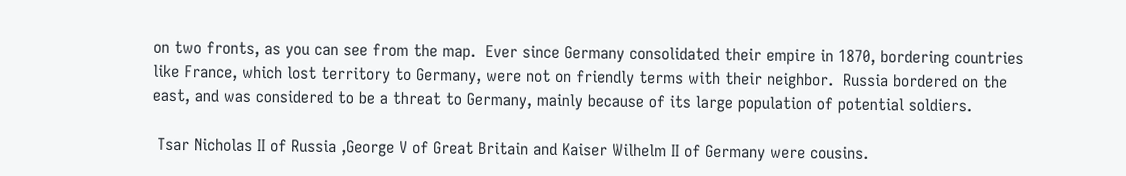on two fronts, as you can see from the map.  Ever since Germany consolidated their empire in 1870, bordering countries like France, which lost territory to Germany, were not on friendly terms with their neighbor.  Russia bordered on the east, and was considered to be a threat to Germany, mainly because of its large population of potential soldiers.

 Tsar Nicholas II of Russia ,George V of Great Britain and Kaiser Wilhelm II of Germany were cousins.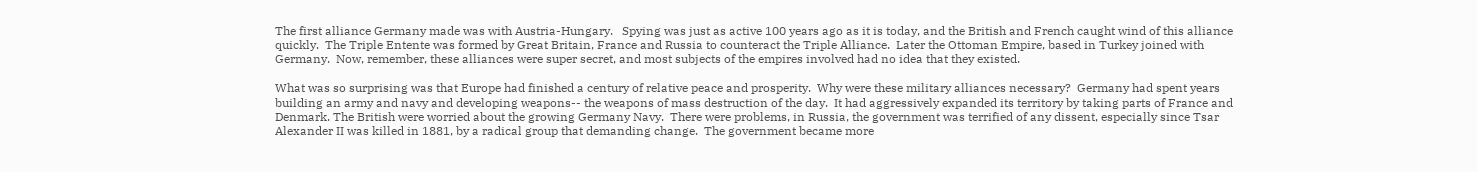The first alliance Germany made was with Austria-Hungary.   Spying was just as active 100 years ago as it is today, and the British and French caught wind of this alliance quickly.  The Triple Entente was formed by Great Britain, France and Russia to counteract the Triple Alliance.  Later the Ottoman Empire, based in Turkey joined with Germany.  Now, remember, these alliances were super secret, and most subjects of the empires involved had no idea that they existed.

What was so surprising was that Europe had finished a century of relative peace and prosperity.  Why were these military alliances necessary?  Germany had spent years building an army and navy and developing weapons-- the weapons of mass destruction of the day.  It had aggressively expanded its territory by taking parts of France and Denmark. The British were worried about the growing Germany Navy.  There were problems, in Russia, the government was terrified of any dissent, especially since Tsar Alexander II was killed in 1881, by a radical group that demanding change.  The government became more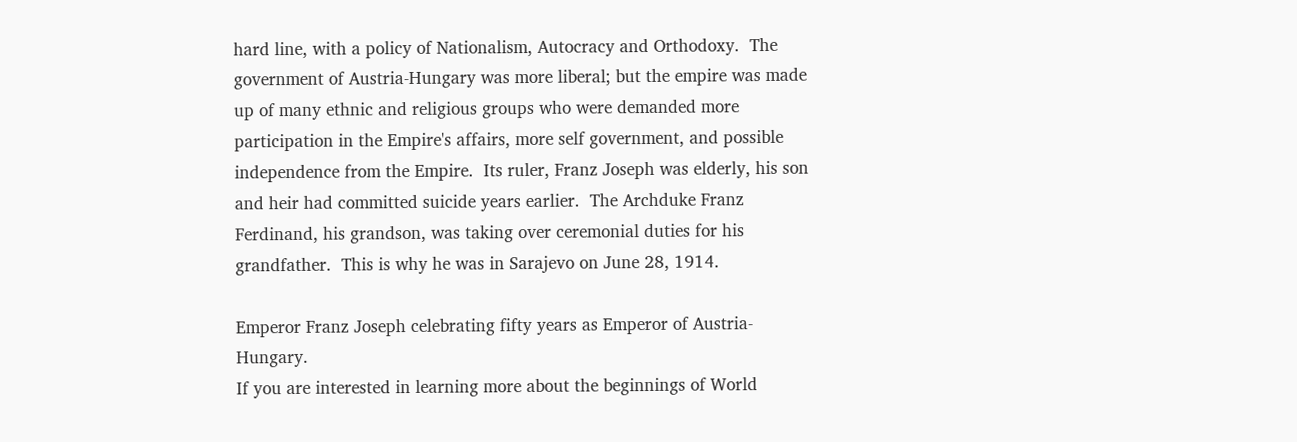hard line, with a policy of Nationalism, Autocracy and Orthodoxy.  The government of Austria-Hungary was more liberal; but the empire was made up of many ethnic and religious groups who were demanded more participation in the Empire's affairs, more self government, and possible independence from the Empire.  Its ruler, Franz Joseph was elderly, his son and heir had committed suicide years earlier.  The Archduke Franz Ferdinand, his grandson, was taking over ceremonial duties for his grandfather.  This is why he was in Sarajevo on June 28, 1914.

Emperor Franz Joseph celebrating fifty years as Emperor of Austria-Hungary.
If you are interested in learning more about the beginnings of World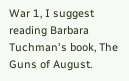War 1, I suggest reading Barbara Tuchman's book, The Guns of August.